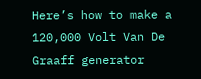Here’s how to make a 120,000 Volt Van De Graaff generator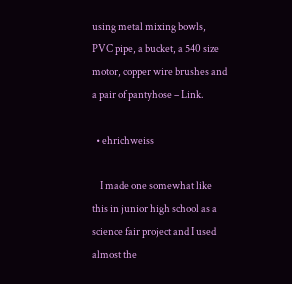using metal mixing bowls, PVC pipe, a bucket, a 540 size motor, copper wire brushes and a pair of pantyhose – Link.

  • ehrichweiss

    I made one somewhat like this in junior high school as a science fair project and I used almost the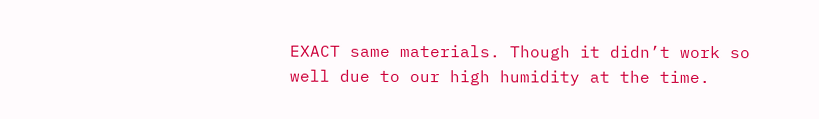EXACT same materials. Though it didn’t work so well due to our high humidity at the time.